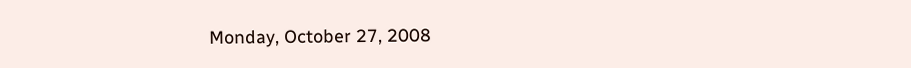Monday, October 27, 2008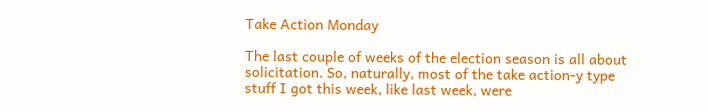Take Action Monday

The last couple of weeks of the election season is all about solicitation. So, naturally, most of the take action-y type stuff I got this week, like last week, were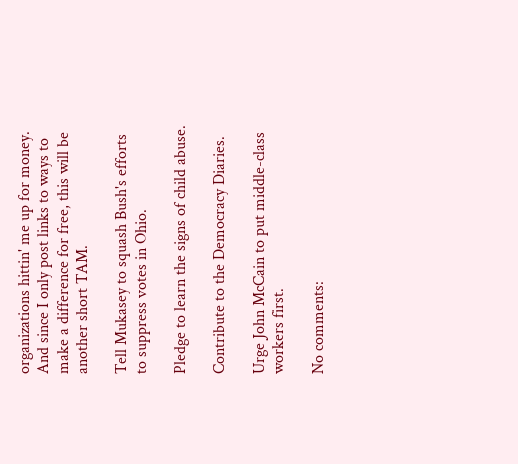organizations hittin' me up for money. And since I only post links to ways to make a difference for free, this will be another short TAM.

Tell Mukasey to squash Bush's efforts to suppress votes in Ohio.

Pledge to learn the signs of child abuse.

Contribute to the Democracy Diaries.

Urge John McCain to put middle-class workers first.

No comments: